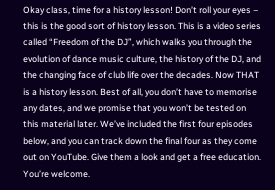Okay class, time for a history lesson! Don’t roll your eyes – this is the good sort of history lesson. This is a video series called “Freedom of the DJ”, which walks you through the evolution of dance music culture, the history of the DJ, and the changing face of club life over the decades. Now THAT is a history lesson. Best of all, you don’t have to memorise any dates, and we promise that you won’t be tested on this material later. We’ve included the first four episodes below, and you can track down the final four as they come out on YouTube. Give them a look and get a free education. You’re welcome.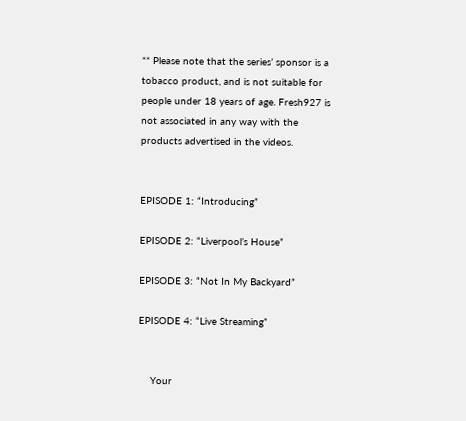** Please note that the series’ sponsor is a tobacco product, and is not suitable for people under 18 years of age. Fresh927 is not associated in any way with the products advertised in the videos.


EPISODE 1: “Introducing”

EPISODE 2: “Liverpool’s House”

EPISODE 3: “Not In My Backyard”

EPISODE 4: “Live Streaming”


    Your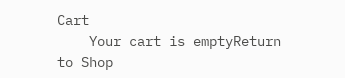Cart
    Your cart is emptyReturn to Shop